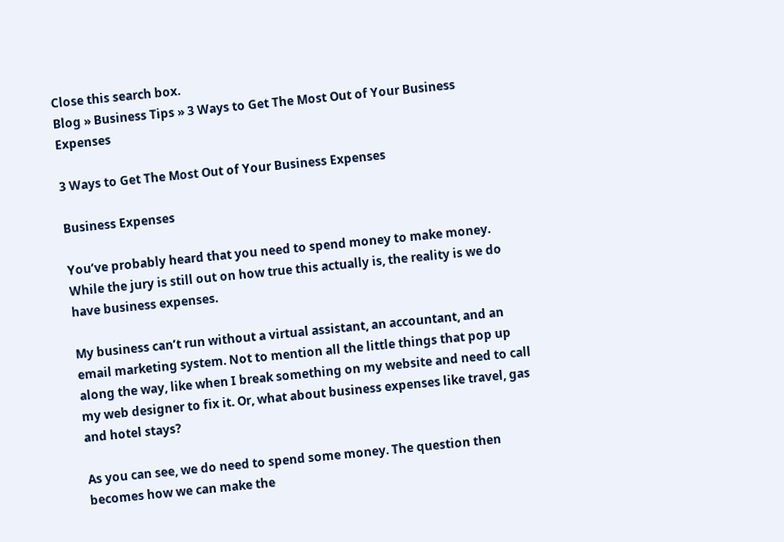Close this search box.
Blog » Business Tips » 3 Ways to Get The Most Out of Your Business Expenses

3 Ways to Get The Most Out of Your Business Expenses

Business Expenses

You’ve probably heard that you need to spend money to make money. While the jury is still out on how true this actually is, the reality is we do have business expenses.

My business can’t run without a virtual assistant, an accountant, and an email marketing system. Not to mention all the little things that pop up along the way, like when I break something on my website and need to call my web designer to fix it. Or, what about business expenses like travel, gas and hotel stays?

As you can see, we do need to spend some money. The question then becomes how we can make the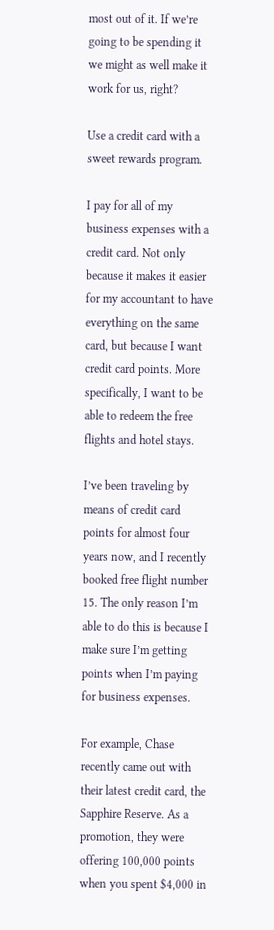most out of it. If we’re going to be spending it we might as well make it work for us, right?

Use a credit card with a sweet rewards program.

I pay for all of my business expenses with a credit card. Not only because it makes it easier for my accountant to have everything on the same card, but because I want credit card points. More specifically, I want to be able to redeem the free flights and hotel stays.

I’ve been traveling by means of credit card points for almost four years now, and I recently booked free flight number 15. The only reason I’m able to do this is because I make sure I’m getting points when I’m paying for business expenses.

For example, Chase recently came out with their latest credit card, the Sapphire Reserve. As a promotion, they were offering 100,000 points when you spent $4,000 in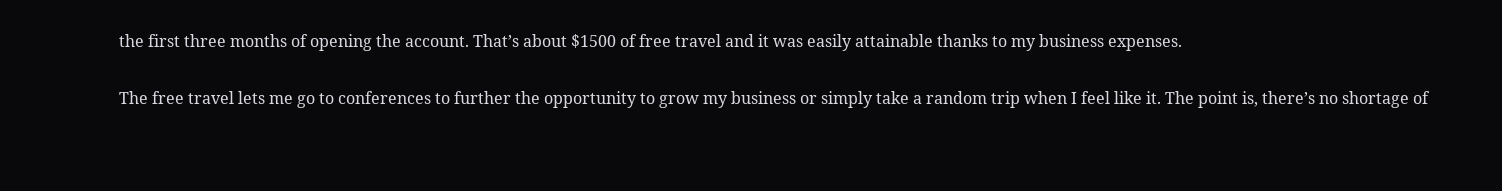the first three months of opening the account. That’s about $1500 of free travel and it was easily attainable thanks to my business expenses.

The free travel lets me go to conferences to further the opportunity to grow my business or simply take a random trip when I feel like it. The point is, there’s no shortage of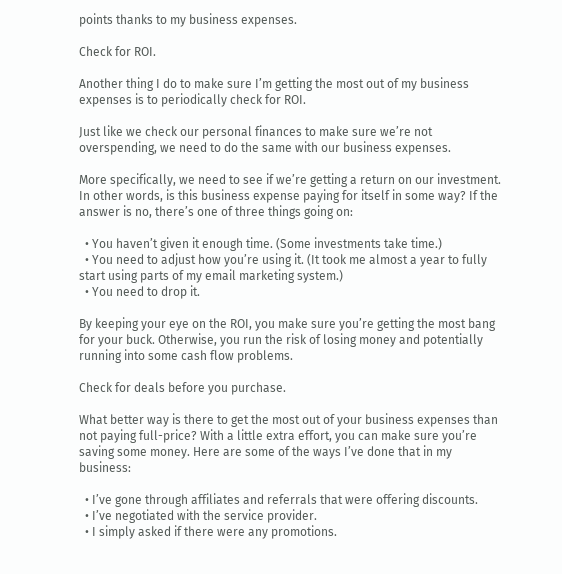points thanks to my business expenses.

Check for ROI.

Another thing I do to make sure I’m getting the most out of my business expenses is to periodically check for ROI.

Just like we check our personal finances to make sure we’re not overspending, we need to do the same with our business expenses.

More specifically, we need to see if we’re getting a return on our investment. In other words, is this business expense paying for itself in some way? If the answer is no, there’s one of three things going on:

  • You haven’t given it enough time. (Some investments take time.)
  • You need to adjust how you’re using it. (It took me almost a year to fully start using parts of my email marketing system.)
  • You need to drop it.

By keeping your eye on the ROI, you make sure you’re getting the most bang for your buck. Otherwise, you run the risk of losing money and potentially running into some cash flow problems.

Check for deals before you purchase.

What better way is there to get the most out of your business expenses than not paying full-price? With a little extra effort, you can make sure you’re saving some money. Here are some of the ways I’ve done that in my business:

  • I’ve gone through affiliates and referrals that were offering discounts.
  • I’ve negotiated with the service provider.
  • I simply asked if there were any promotions.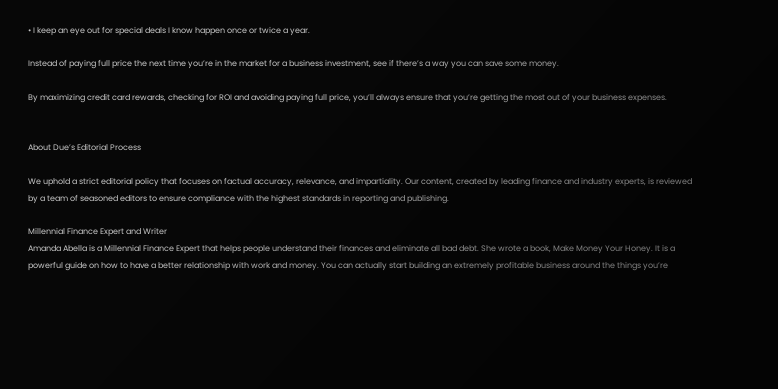• I keep an eye out for special deals I know happen once or twice a year.

Instead of paying full price the next time you’re in the market for a business investment, see if there’s a way you can save some money.

By maximizing credit card rewards, checking for ROI and avoiding paying full price, you’ll always ensure that you’re getting the most out of your business expenses.


About Due’s Editorial Process

We uphold a strict editorial policy that focuses on factual accuracy, relevance, and impartiality. Our content, created by leading finance and industry experts, is reviewed by a team of seasoned editors to ensure compliance with the highest standards in reporting and publishing.

Millennial Finance Expert and Writer
Amanda Abella is a Millennial Finance Expert that helps people understand their finances and eliminate all bad debt. She wrote a book, Make Money Your Honey. It is a powerful guide on how to have a better relationship with work and money. You can actually start building an extremely profitable business around the things you’re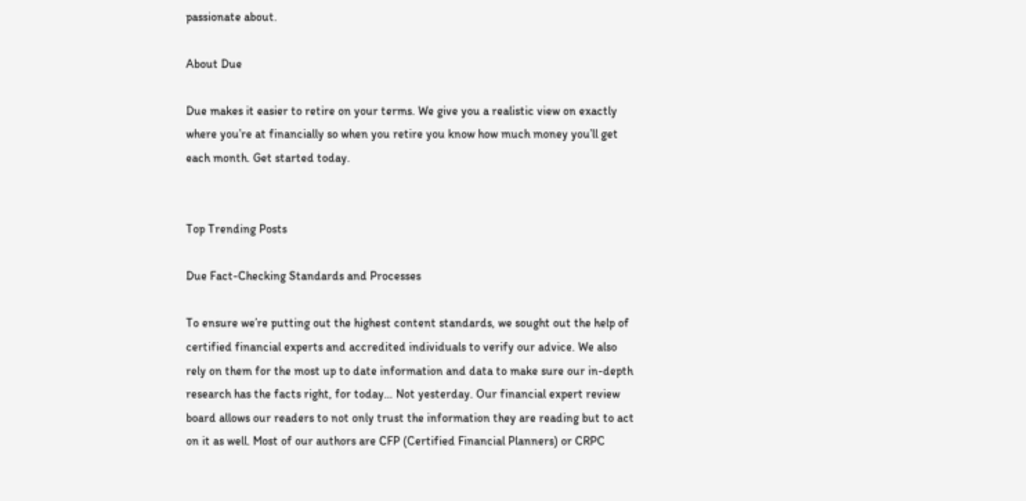passionate about.

About Due

Due makes it easier to retire on your terms. We give you a realistic view on exactly where you’re at financially so when you retire you know how much money you’ll get each month. Get started today.


Top Trending Posts

Due Fact-Checking Standards and Processes

To ensure we’re putting out the highest content standards, we sought out the help of certified financial experts and accredited individuals to verify our advice. We also rely on them for the most up to date information and data to make sure our in-depth research has the facts right, for today… Not yesterday. Our financial expert review board allows our readers to not only trust the information they are reading but to act on it as well. Most of our authors are CFP (Certified Financial Planners) or CRPC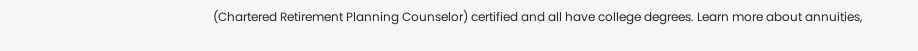(Chartered Retirement Planning Counselor) certified and all have college degrees. Learn more about annuities,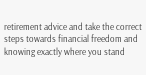retirement advice and take the correct steps towards financial freedom and knowing exactly where you stand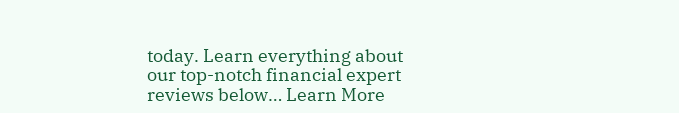today. Learn everything about our top-notch financial expert reviews below… Learn More